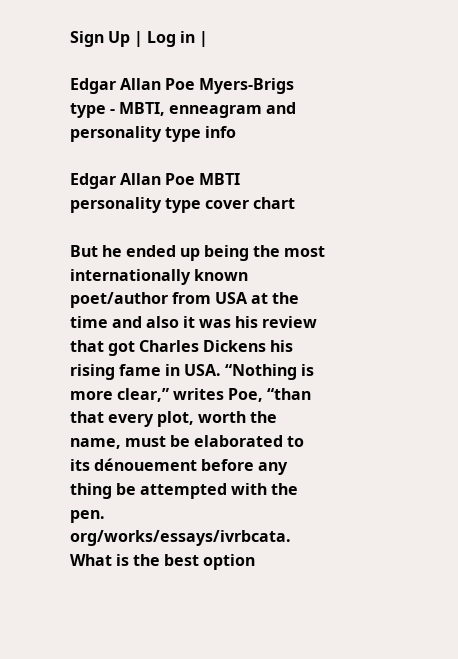Sign Up | Log in |

Edgar Allan Poe Myers-Brigs type - MBTI, enneagram and personality type info

Edgar Allan Poe MBTI personality type cover chart

But he ended up being the most internationally known poet/author from USA at the time and also it was his review that got Charles Dickens his rising fame in USA. “Nothing is more clear,” writes Poe, “than that every plot, worth the name, must be elaborated to its dénouement before any thing be attempted with the pen. org/works/essays/ivrbcata. What is the best option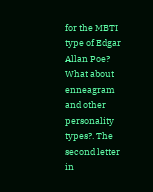for the MBTI type of Edgar Allan Poe? What about enneagram and other personality types?. The second letter in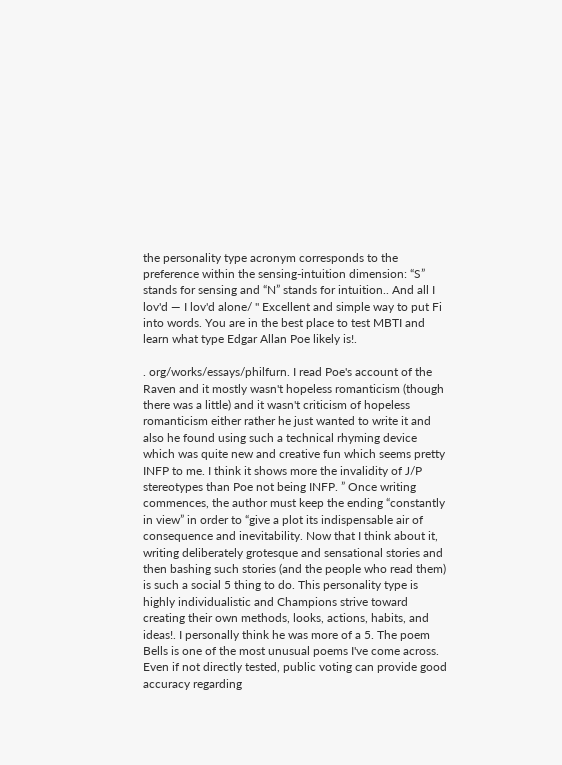the personality type acronym corresponds to the preference within the sensing-intuition dimension: “S” stands for sensing and “N” stands for intuition.. And all I lov'd — I lov'd alone/ '' Excellent and simple way to put Fi into words. You are in the best place to test MBTI and learn what type Edgar Allan Poe likely is!.

. org/works/essays/philfurn. I read Poe's account of the Raven and it mostly wasn't hopeless romanticism (though there was a little) and it wasn't criticism of hopeless romanticism either rather he just wanted to write it and also he found using such a technical rhyming device which was quite new and creative fun which seems pretty INFP to me. I think it shows more the invalidity of J/P stereotypes than Poe not being INFP. ” Once writing commences, the author must keep the ending “constantly in view” in order to “give a plot its indispensable air of consequence and inevitability. Now that I think about it, writing deliberately grotesque and sensational stories and then bashing such stories (and the people who read them) is such a social 5 thing to do. This personality type is highly individualistic and Champions strive toward creating their own methods, looks, actions, habits, and ideas!. I personally think he was more of a 5. The poem Bells is one of the most unusual poems I've come across. Even if not directly tested, public voting can provide good accuracy regarding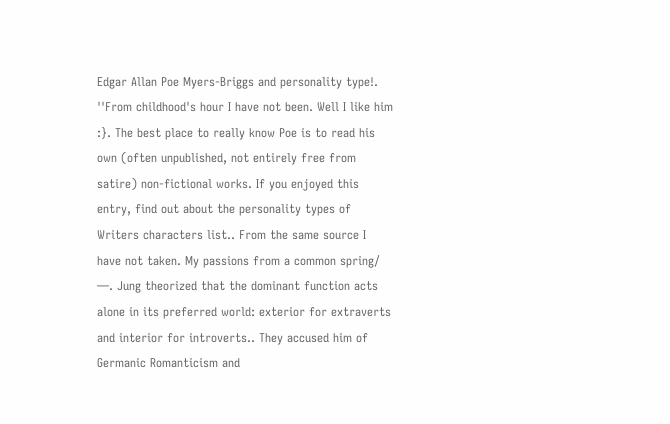Edgar Allan Poe Myers-Briggs and personality type!. ''From childhood's hour I have not been. Well I like him :}. The best place to really know Poe is to read his own (often unpublished, not entirely free from satire) non-fictional works. If you enjoyed this entry, find out about the personality types of Writers characters list.. From the same source I have not taken. My passions from a common spring/ —. Jung theorized that the dominant function acts alone in its preferred world: exterior for extraverts and interior for introverts.. They accused him of Germanic Romanticism and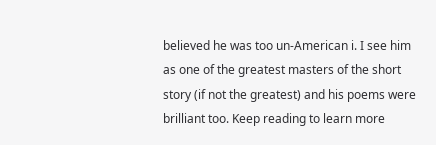believed he was too un-American i. I see him as one of the greatest masters of the short story (if not the greatest) and his poems were brilliant too. Keep reading to learn more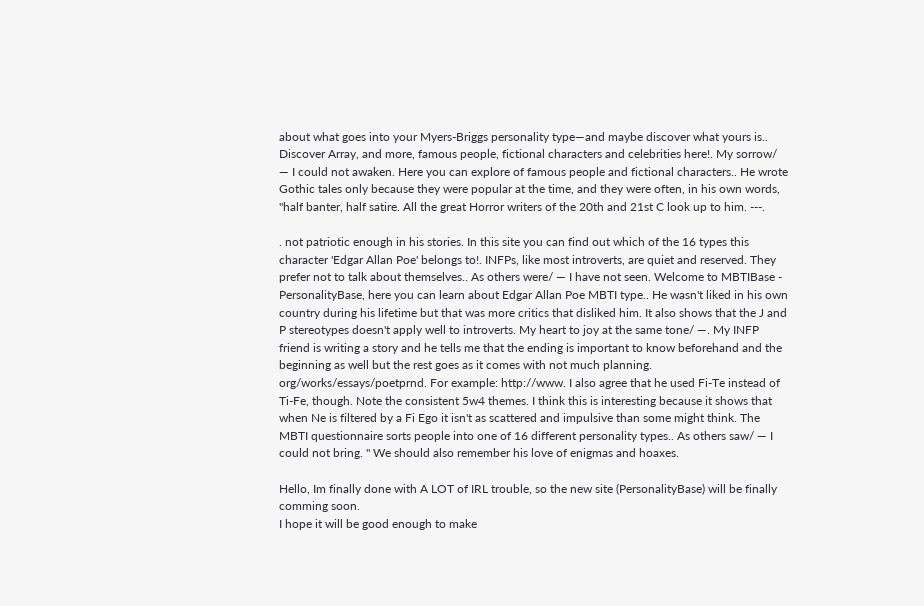about what goes into your Myers-Briggs personality type—and maybe discover what yours is.. Discover Array, and more, famous people, fictional characters and celebrities here!. My sorrow/ — I could not awaken. Here you can explore of famous people and fictional characters.. He wrote Gothic tales only because they were popular at the time, and they were often, in his own words, "half banter, half satire. All the great Horror writers of the 20th and 21st C look up to him. ---.

. not patriotic enough in his stories. In this site you can find out which of the 16 types this character 'Edgar Allan Poe' belongs to!. INFPs, like most introverts, are quiet and reserved. They prefer not to talk about themselves.. As others were/ — I have not seen. Welcome to MBTIBase - PersonalityBase, here you can learn about Edgar Allan Poe MBTI type.. He wasn't liked in his own country during his lifetime but that was more critics that disliked him. It also shows that the J and P stereotypes doesn't apply well to introverts. My heart to joy at the same tone/ —. My INFP friend is writing a story and he tells me that the ending is important to know beforehand and the beginning as well but the rest goes as it comes with not much planning. org/works/essays/poetprnd. For example: http://www. I also agree that he used Fi-Te instead of Ti-Fe, though. Note the consistent 5w4 themes. I think this is interesting because it shows that when Ne is filtered by a Fi Ego it isn't as scattered and impulsive than some might think. The MBTI questionnaire sorts people into one of 16 different personality types.. As others saw/ — I could not bring. " We should also remember his love of enigmas and hoaxes.

Hello, Im finally done with A LOT of IRL trouble, so the new site (PersonalityBase) will be finally comming soon.
I hope it will be good enough to make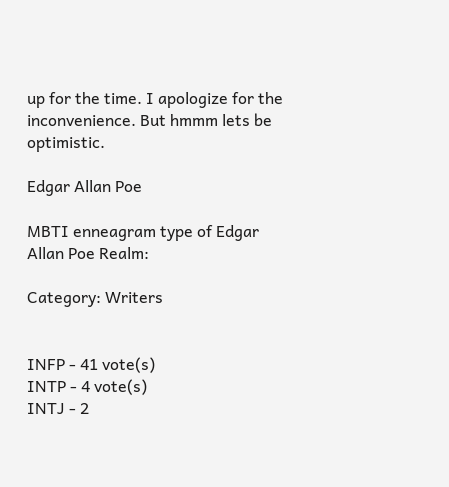up for the time. I apologize for the inconvenience. But hmmm lets be optimistic.

Edgar Allan Poe

MBTI enneagram type of Edgar Allan Poe Realm:

Category: Writers


INFP - 41 vote(s)
INTP - 4 vote(s)
INTJ - 2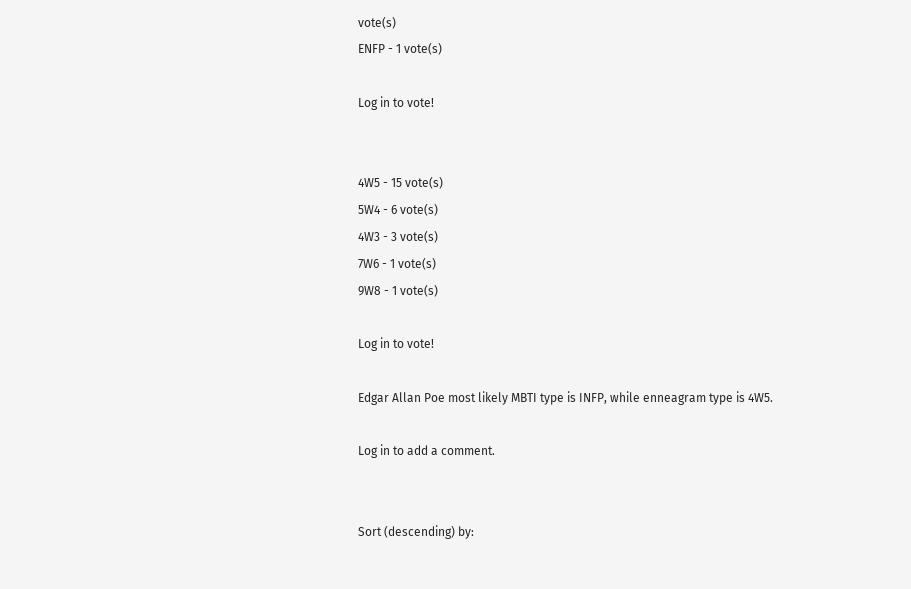vote(s)
ENFP - 1 vote(s)

Log in to vote!


4W5 - 15 vote(s)
5W4 - 6 vote(s)
4W3 - 3 vote(s)
7W6 - 1 vote(s)
9W8 - 1 vote(s)

Log in to vote!

Edgar Allan Poe most likely MBTI type is INFP, while enneagram type is 4W5.

Log in to add a comment.


Sort (descending) by: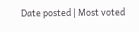Date posted | Most voted